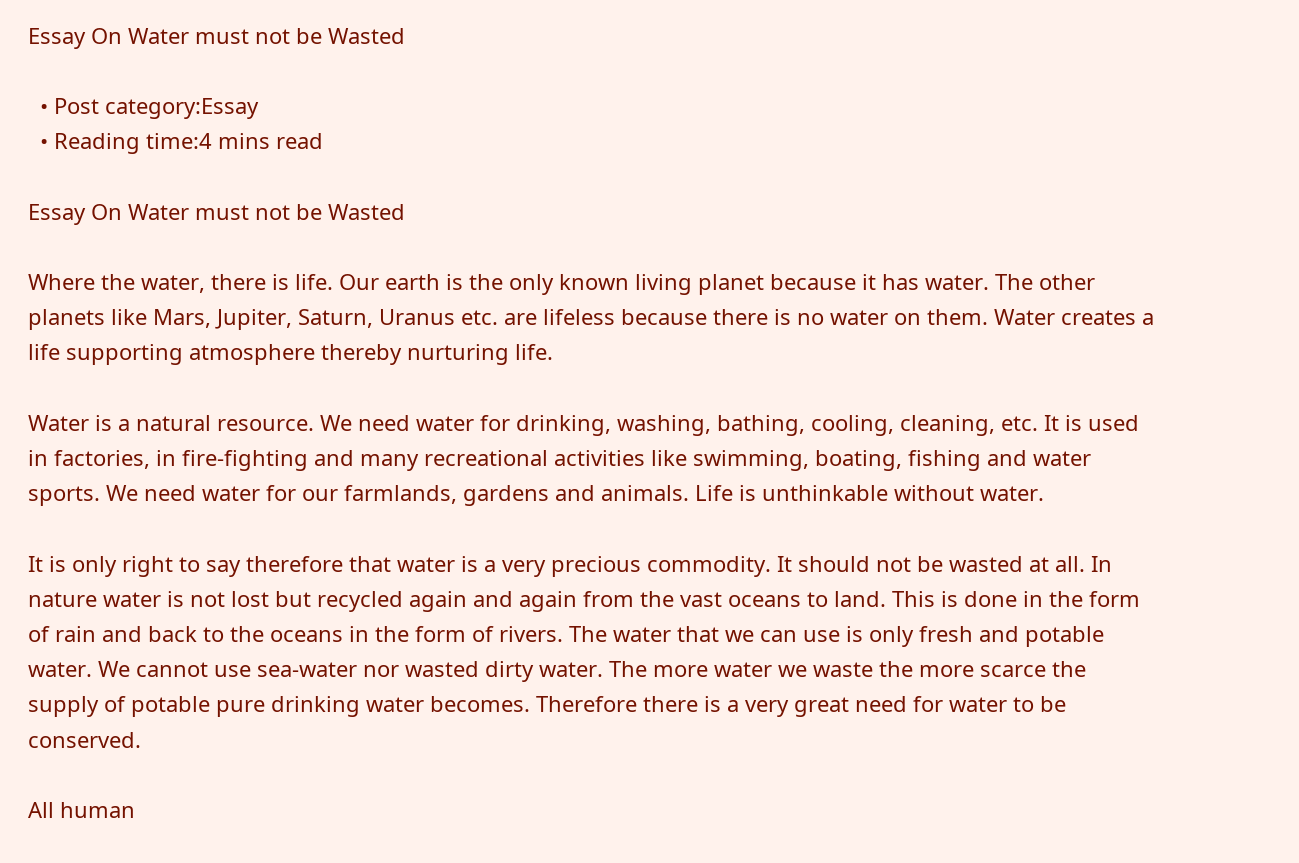Essay On Water must not be Wasted

  • Post category:Essay
  • Reading time:4 mins read

Essay On Water must not be Wasted

Where the water, there is life. Our earth is the only known living planet because it has water. The other planets like Mars, Jupiter, Saturn, Uranus etc. are lifeless because there is no water on them. Water creates a life supporting atmosphere thereby nurturing life.

Water is a natural resource. We need water for drinking, washing, bathing, cooling, cleaning, etc. It is used in factories, in fire-fighting and many recreational activities like swimming, boating, fishing and water sports. We need water for our farmlands, gardens and animals. Life is unthinkable without water.

It is only right to say therefore that water is a very precious commodity. It should not be wasted at all. In nature water is not lost but recycled again and again from the vast oceans to land. This is done in the form of rain and back to the oceans in the form of rivers. The water that we can use is only fresh and potable water. We cannot use sea-water nor wasted dirty water. The more water we waste the more scarce the supply of potable pure drinking water becomes. Therefore there is a very great need for water to be conserved.

All human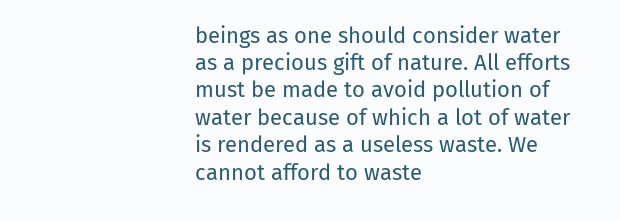beings as one should consider water as a precious gift of nature. All efforts must be made to avoid pollution of water because of which a lot of water is rendered as a useless waste. We cannot afford to waste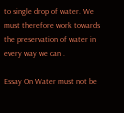to single drop of water. We must therefore work towards the preservation of water in every way we can .

Essay On Water must not be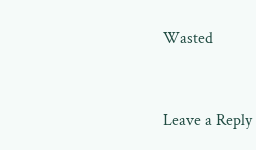Wasted


Leave a Reply